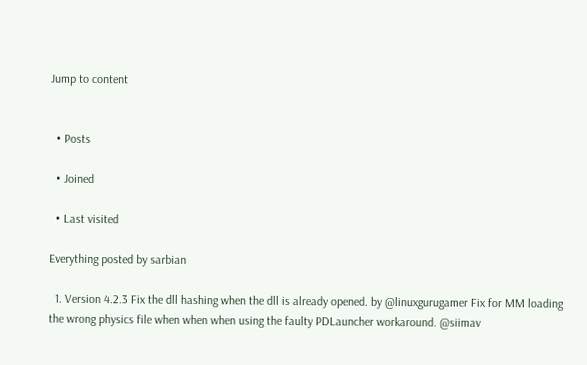Jump to content


  • Posts

  • Joined

  • Last visited

Everything posted by sarbian

  1. Version 4.2.3 Fix the dll hashing when the dll is already opened. by @linuxgurugamer Fix for MM loading the wrong physics file when when when using the faulty PDLauncher workaround. @siimav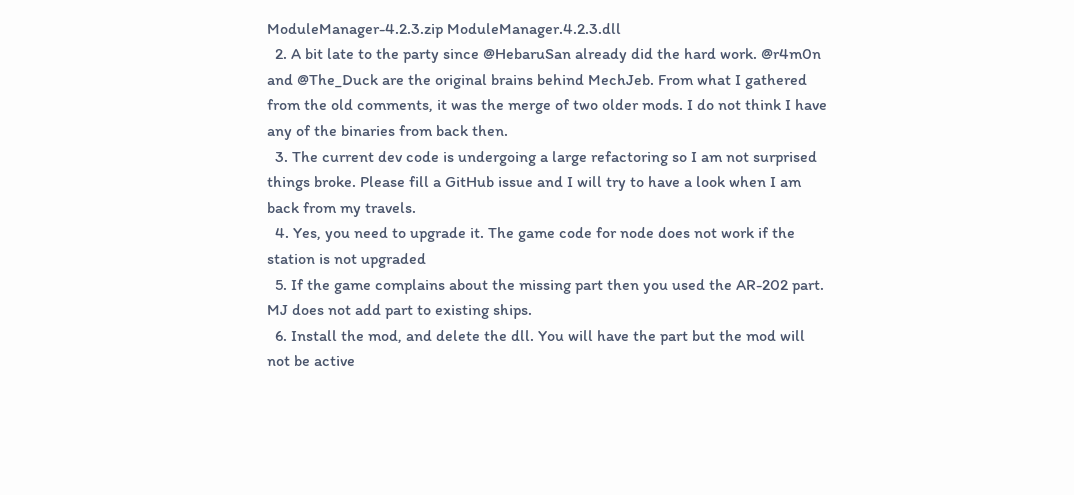ModuleManager-4.2.3.zip ModuleManager.4.2.3.dll
  2. A bit late to the party since @HebaruSan already did the hard work. @r4m0n and @The_Duck are the original brains behind MechJeb. From what I gathered from the old comments, it was the merge of two older mods. I do not think I have any of the binaries from back then.
  3. The current dev code is undergoing a large refactoring so I am not surprised things broke. Please fill a GitHub issue and I will try to have a look when I am back from my travels.
  4. Yes, you need to upgrade it. The game code for node does not work if the station is not upgraded
  5. If the game complains about the missing part then you used the AR-202 part. MJ does not add part to existing ships.
  6. Install the mod, and delete the dll. You will have the part but the mod will not be active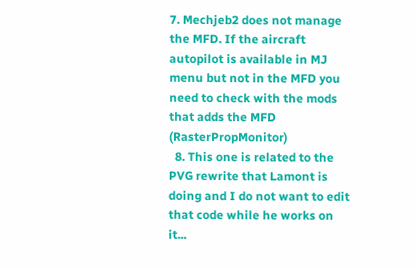7. Mechjeb2 does not manage the MFD. If the aircraft autopilot is available in MJ menu but not in the MFD you need to check with the mods that adds the MFD (RasterPropMonitor)
  8. This one is related to the PVG rewrite that Lamont is doing and I do not want to edit that code while he works on it...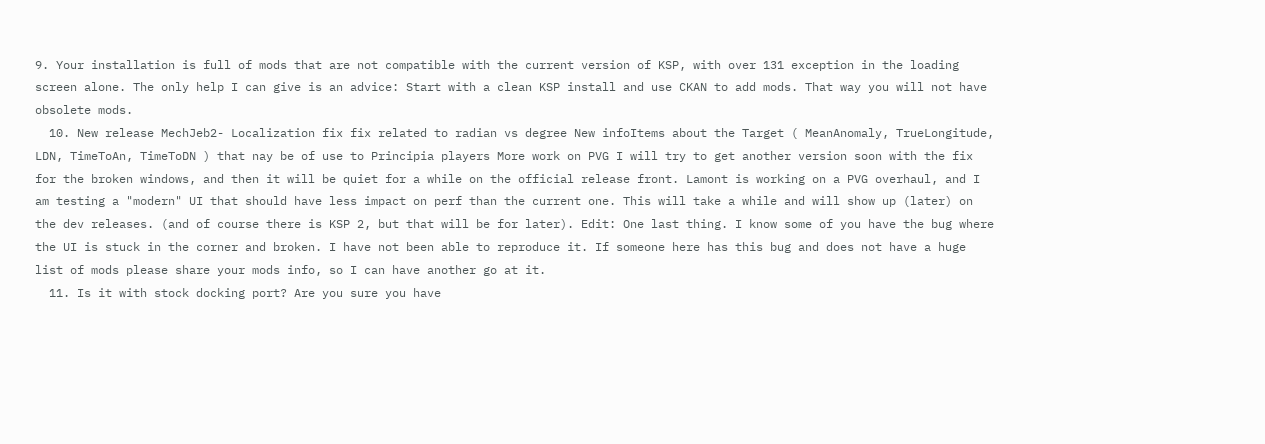9. Your installation is full of mods that are not compatible with the current version of KSP, with over 131 exception in the loading screen alone. The only help I can give is an advice: Start with a clean KSP install and use CKAN to add mods. That way you will not have obsolete mods.
  10. New release MechJeb2- Localization fix fix related to radian vs degree New infoItems about the Target ( MeanAnomaly, TrueLongitude, LDN, TimeToAn, TimeToDN ) that nay be of use to Principia players More work on PVG I will try to get another version soon with the fix for the broken windows, and then it will be quiet for a while on the official release front. Lamont is working on a PVG overhaul, and I am testing a "modern" UI that should have less impact on perf than the current one. This will take a while and will show up (later) on the dev releases. (and of course there is KSP 2, but that will be for later). Edit: One last thing. I know some of you have the bug where the UI is stuck in the corner and broken. I have not been able to reproduce it. If someone here has this bug and does not have a huge list of mods please share your mods info, so I can have another go at it.
  11. Is it with stock docking port? Are you sure you have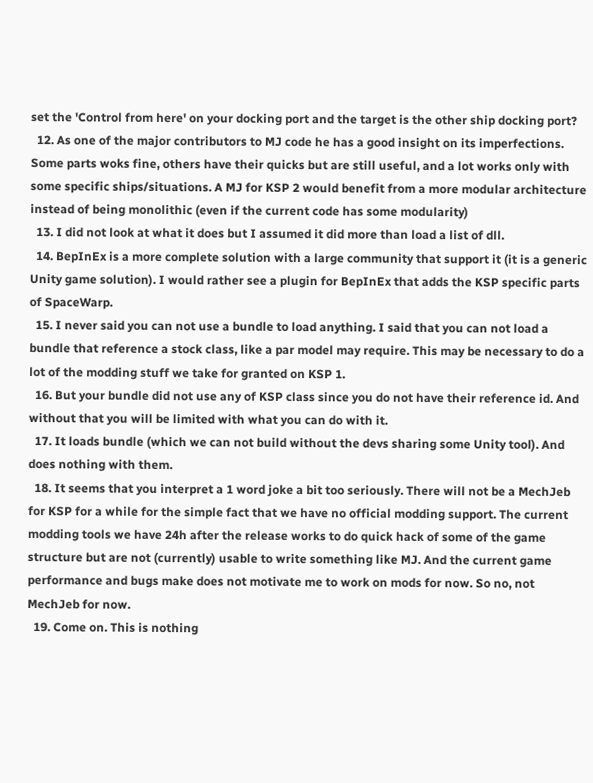set the 'Control from here' on your docking port and the target is the other ship docking port?
  12. As one of the major contributors to MJ code he has a good insight on its imperfections. Some parts woks fine, others have their quicks but are still useful, and a lot works only with some specific ships/situations. A MJ for KSP 2 would benefit from a more modular architecture instead of being monolithic (even if the current code has some modularity)
  13. I did not look at what it does but I assumed it did more than load a list of dll.
  14. BepInEx is a more complete solution with a large community that support it (it is a generic Unity game solution). I would rather see a plugin for BepInEx that adds the KSP specific parts of SpaceWarp.
  15. I never said you can not use a bundle to load anything. I said that you can not load a bundle that reference a stock class, like a par model may require. This may be necessary to do a lot of the modding stuff we take for granted on KSP 1.
  16. But your bundle did not use any of KSP class since you do not have their reference id. And without that you will be limited with what you can do with it.
  17. It loads bundle (which we can not build without the devs sharing some Unity tool). And does nothing with them.
  18. It seems that you interpret a 1 word joke a bit too seriously. There will not be a MechJeb for KSP for a while for the simple fact that we have no official modding support. The current modding tools we have 24h after the release works to do quick hack of some of the game structure but are not (currently) usable to write something like MJ. And the current game performance and bugs make does not motivate me to work on mods for now. So no, not MechJeb for now.
  19. Come on. This is nothing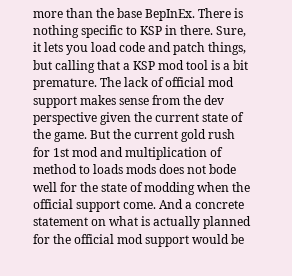more than the base BepInEx. There is nothing specific to KSP in there. Sure, it lets you load code and patch things, but calling that a KSP mod tool is a bit premature. The lack of official mod support makes sense from the dev perspective given the current state of the game. But the current gold rush for 1st mod and multiplication of method to loads mods does not bode well for the state of modding when the official support come. And a concrete statement on what is actually planned for the official mod support would be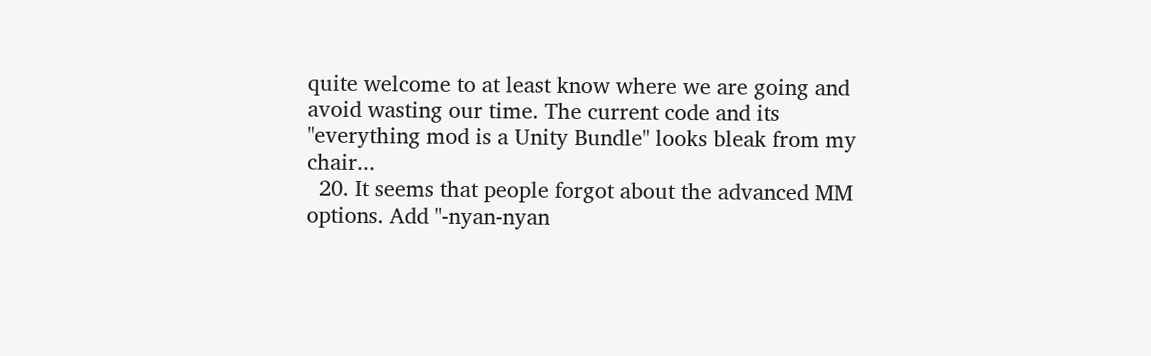quite welcome to at least know where we are going and avoid wasting our time. The current code and its "everything mod is a Unity Bundle" looks bleak from my chair...
  20. It seems that people forgot about the advanced MM options. Add "-nyan-nyan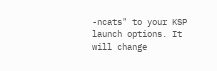-ncats" to your KSP launch options. It will change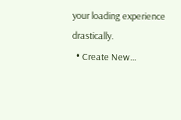your loading experience drastically.
  • Create New...